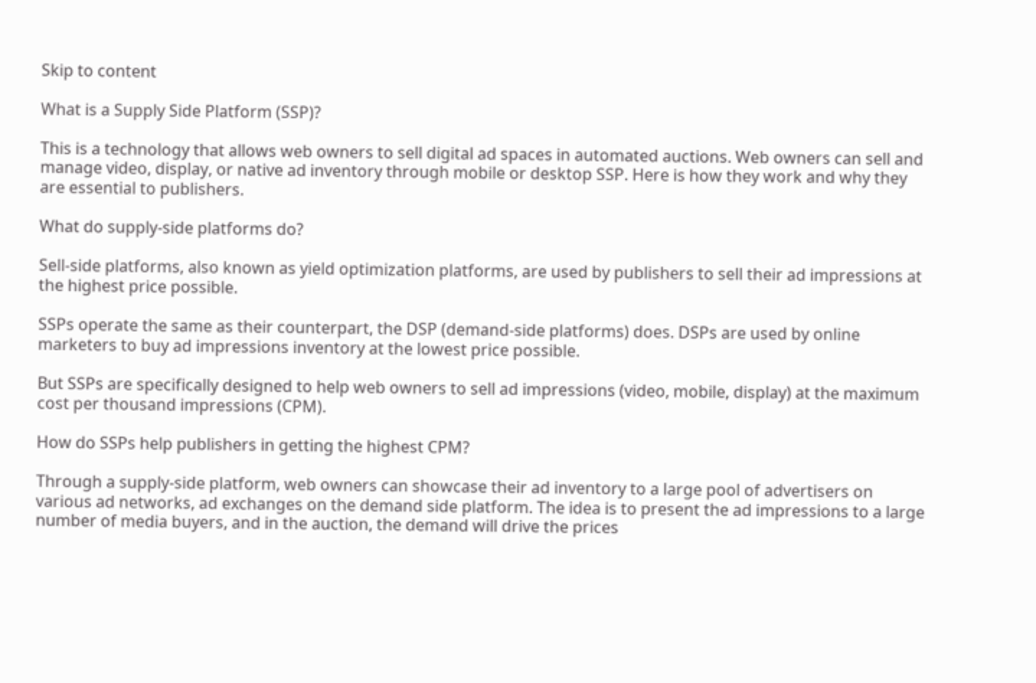Skip to content

What is a Supply Side Platform (SSP)?

This is a technology that allows web owners to sell digital ad spaces in automated auctions. Web owners can sell and manage video, display, or native ad inventory through mobile or desktop SSP. Here is how they work and why they are essential to publishers.

What do supply-side platforms do?

Sell-side platforms, also known as yield optimization platforms, are used by publishers to sell their ad impressions at the highest price possible.

SSPs operate the same as their counterpart, the DSP (demand-side platforms) does. DSPs are used by online marketers to buy ad impressions inventory at the lowest price possible.

But SSPs are specifically designed to help web owners to sell ad impressions (video, mobile, display) at the maximum cost per thousand impressions (CPM).

How do SSPs help publishers in getting the highest CPM?

Through a supply-side platform, web owners can showcase their ad inventory to a large pool of advertisers on various ad networks, ad exchanges on the demand side platform. The idea is to present the ad impressions to a large number of media buyers, and in the auction, the demand will drive the prices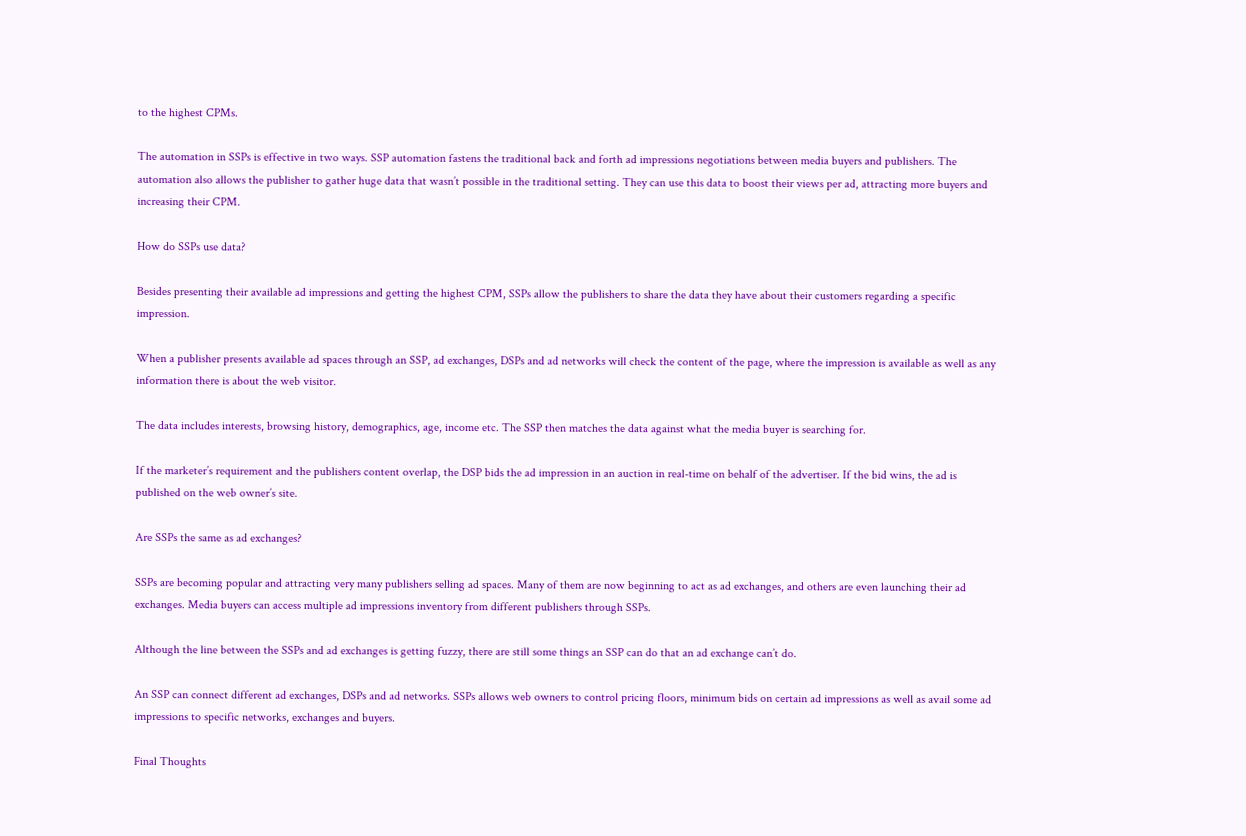to the highest CPMs.

The automation in SSPs is effective in two ways. SSP automation fastens the traditional back and forth ad impressions negotiations between media buyers and publishers. The automation also allows the publisher to gather huge data that wasn’t possible in the traditional setting. They can use this data to boost their views per ad, attracting more buyers and increasing their CPM.

How do SSPs use data?

Besides presenting their available ad impressions and getting the highest CPM, SSPs allow the publishers to share the data they have about their customers regarding a specific impression.

When a publisher presents available ad spaces through an SSP, ad exchanges, DSPs and ad networks will check the content of the page, where the impression is available as well as any information there is about the web visitor.

The data includes interests, browsing history, demographics, age, income etc. The SSP then matches the data against what the media buyer is searching for.

If the marketer’s requirement and the publishers content overlap, the DSP bids the ad impression in an auction in real-time on behalf of the advertiser. If the bid wins, the ad is published on the web owner’s site.

Are SSPs the same as ad exchanges?

SSPs are becoming popular and attracting very many publishers selling ad spaces. Many of them are now beginning to act as ad exchanges, and others are even launching their ad exchanges. Media buyers can access multiple ad impressions inventory from different publishers through SSPs.

Although the line between the SSPs and ad exchanges is getting fuzzy, there are still some things an SSP can do that an ad exchange can’t do.

An SSP can connect different ad exchanges, DSPs and ad networks. SSPs allows web owners to control pricing floors, minimum bids on certain ad impressions as well as avail some ad impressions to specific networks, exchanges and buyers.

Final Thoughts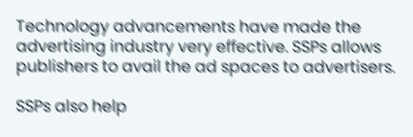Technology advancements have made the advertising industry very effective. SSPs allows publishers to avail the ad spaces to advertisers.

SSPs also help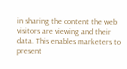in sharing the content the web visitors are viewing and their data. This enables marketers to present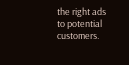the right ads to potential customers.